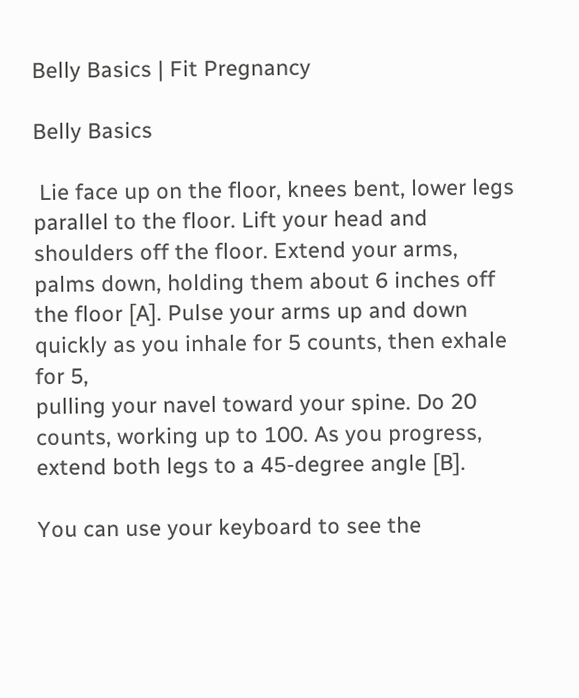Belly Basics | Fit Pregnancy

Belly Basics

 Lie face up on the floor, knees bent, lower legs parallel to the floor. Lift your head and shoulders off the floor. Extend your arms, palms down, holding them about 6 inches off the floor [A]. Pulse your arms up and down quickly as you inhale for 5 counts, then exhale for 5,
pulling your navel toward your spine. Do 20 counts, working up to 100. As you progress, extend both legs to a 45-degree angle [B].

You can use your keyboard to see the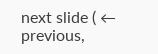next slide ( ← previous,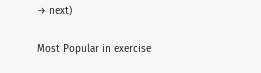→ next)

Most Popular in exercise